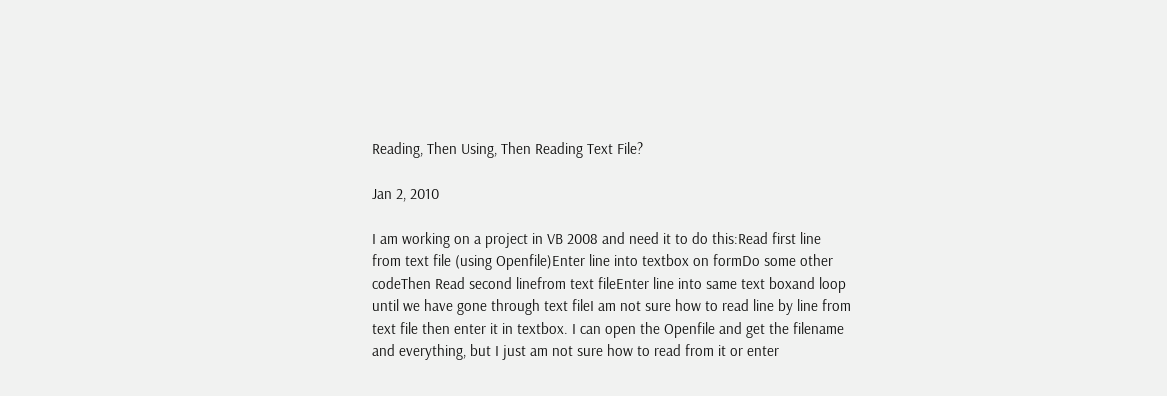Reading, Then Using, Then Reading Text File?

Jan 2, 2010

I am working on a project in VB 2008 and need it to do this:Read first line from text file (using Openfile)Enter line into textbox on formDo some other codeThen Read second linefrom text fileEnter line into same text boxand loop until we have gone through text fileI am not sure how to read line by line from text file then enter it in textbox. I can open the Openfile and get the filename and everything, but I just am not sure how to read from it or enter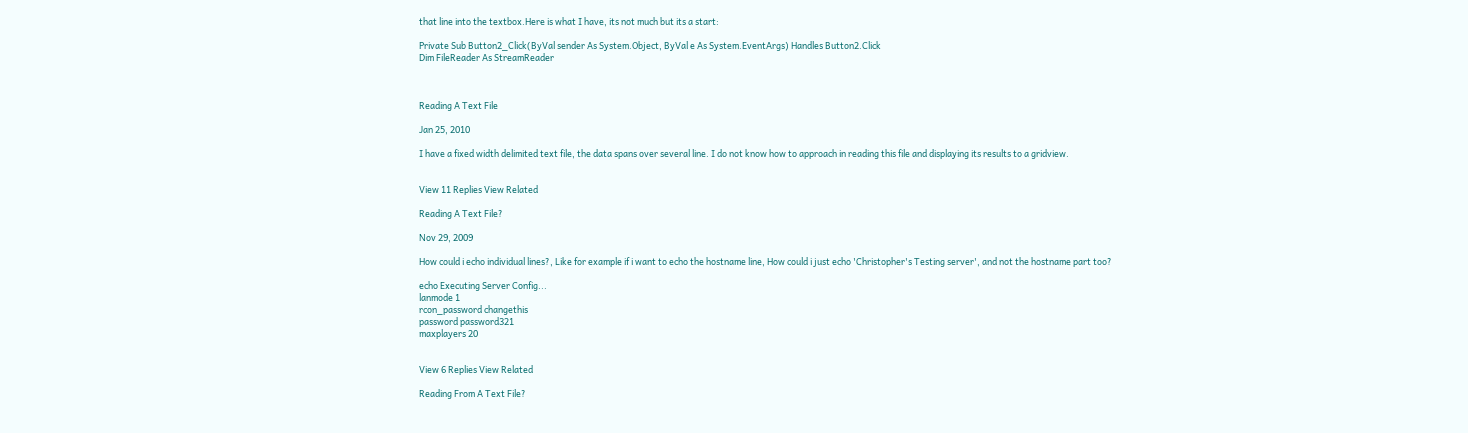that line into the textbox.Here is what I have, its not much but its a start:

Private Sub Button2_Click(ByVal sender As System.Object, ByVal e As System.EventArgs) Handles Button2.Click
Dim FileReader As StreamReader



Reading A Text File

Jan 25, 2010

I have a fixed width delimited text file, the data spans over several line. I do not know how to approach in reading this file and displaying its results to a gridview.


View 11 Replies View Related

Reading A Text File?

Nov 29, 2009

How could i echo individual lines?, Like for example if i want to echo the hostname line, How could i just echo 'Christopher's Testing server', and not the hostname part too?

echo Executing Server Config...
lanmode 1
rcon_password changethis
password password321
maxplayers 20


View 6 Replies View Related

Reading From A Text File?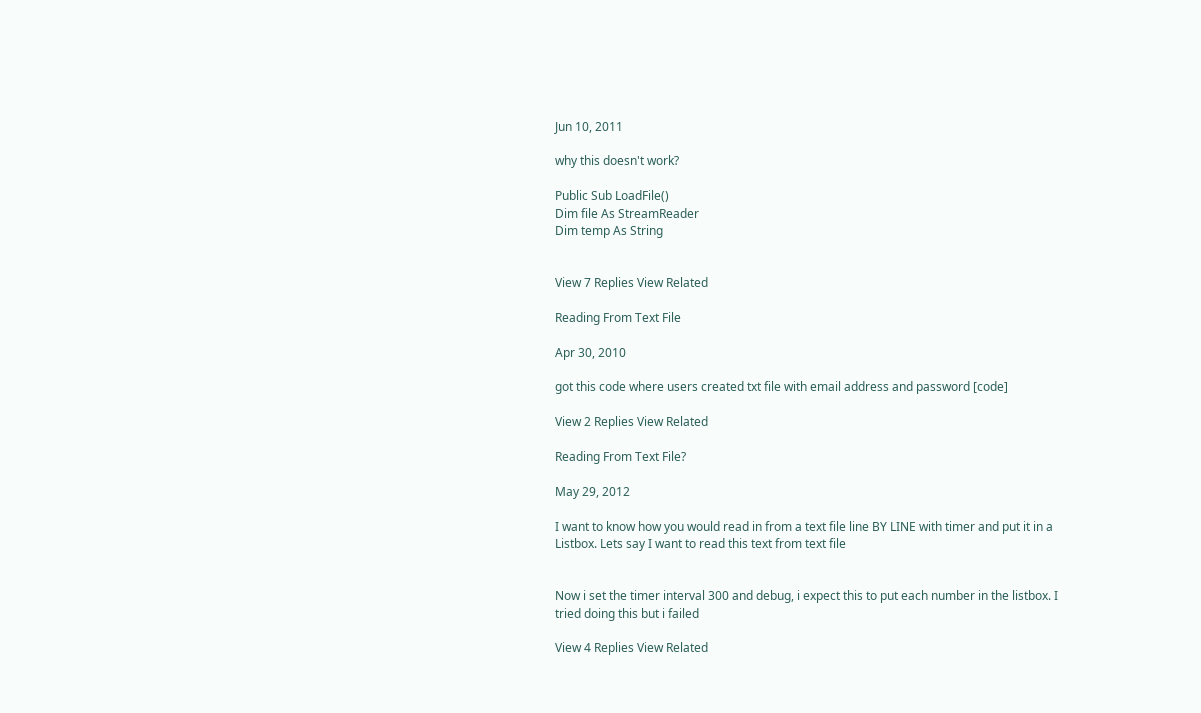Jun 10, 2011

why this doesn't work?

Public Sub LoadFile()
Dim file As StreamReader
Dim temp As String


View 7 Replies View Related

Reading From Text File

Apr 30, 2010

got this code where users created txt file with email address and password [code]

View 2 Replies View Related

Reading From Text File?

May 29, 2012

I want to know how you would read in from a text file line BY LINE with timer and put it in a Listbox. Lets say I want to read this text from text file


Now i set the timer interval 300 and debug, i expect this to put each number in the listbox. I tried doing this but i failed

View 4 Replies View Related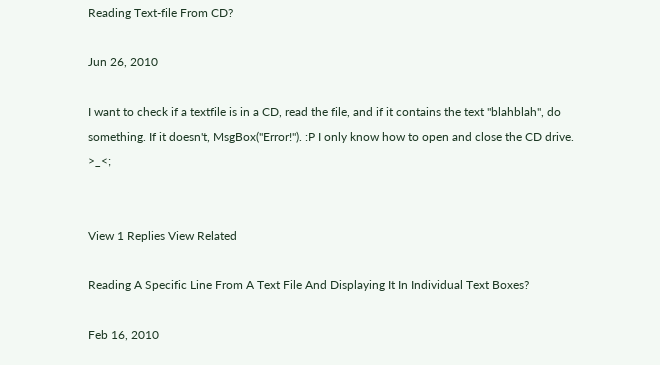Reading Text-file From CD?

Jun 26, 2010

I want to check if a textfile is in a CD, read the file, and if it contains the text "blahblah", do something. If it doesn't, MsgBox("Error!"). :P I only know how to open and close the CD drive. >_<;


View 1 Replies View Related

Reading A Specific Line From A Text File And Displaying It In Individual Text Boxes?

Feb 16, 2010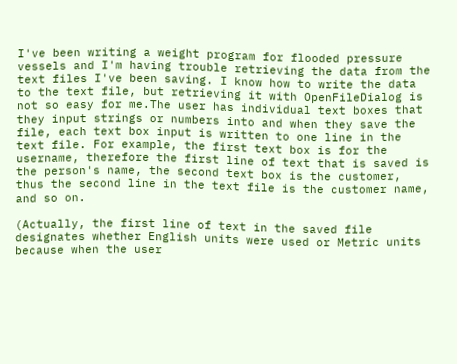I've been writing a weight program for flooded pressure vessels and I'm having trouble retrieving the data from the text files I've been saving. I know how to write the data to the text file, but retrieving it with OpenFileDialog is not so easy for me.The user has individual text boxes that they input strings or numbers into and when they save the file, each text box input is written to one line in the text file. For example, the first text box is for the username, therefore the first line of text that is saved is the person's name, the second text box is the customer, thus the second line in the text file is the customer name, and so on.

(Actually, the first line of text in the saved file designates whether English units were used or Metric units because when the user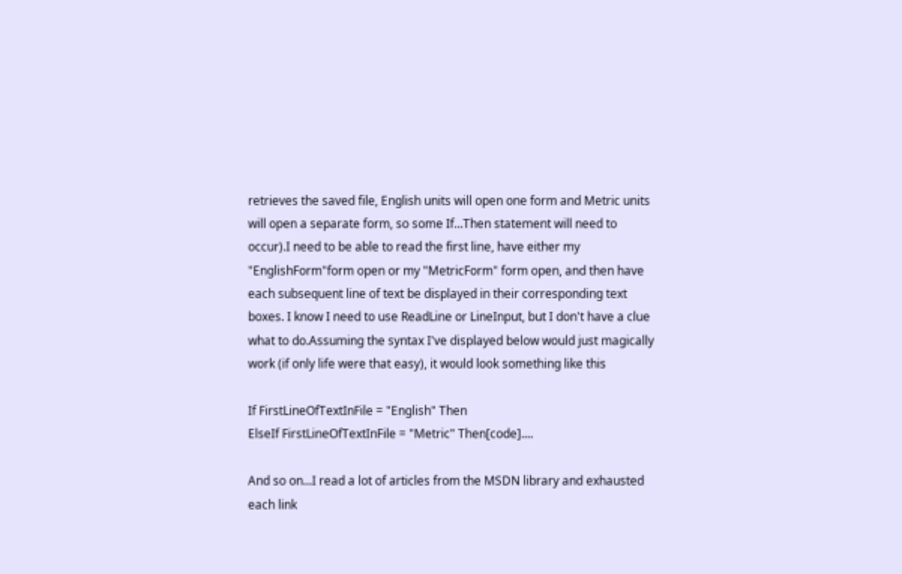retrieves the saved file, English units will open one form and Metric units will open a separate form, so some If...Then statement will need to occur).I need to be able to read the first line, have either my "EnglishForm"form open or my "MetricForm" form open, and then have each subsequent line of text be displayed in their corresponding text boxes. I know I need to use ReadLine or LineInput, but I don't have a clue what to do.Assuming the syntax I've displayed below would just magically work (if only life were that easy), it would look something like this

If FirstLineOfTextInFile = "English" Then
ElseIf FirstLineOfTextInFile = "Metric" Then[code]....

And so on...I read a lot of articles from the MSDN library and exhausted each link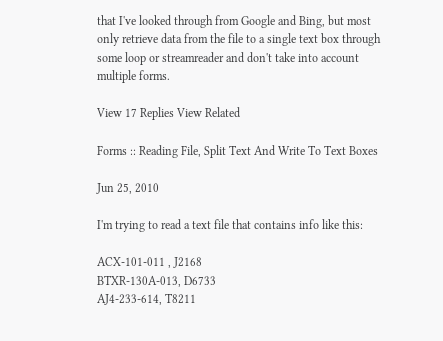that I've looked through from Google and Bing, but most only retrieve data from the file to a single text box through some loop or streamreader and don't take into account multiple forms.

View 17 Replies View Related

Forms :: Reading File, Split Text And Write To Text Boxes

Jun 25, 2010

I'm trying to read a text file that contains info like this:

ACX-101-011 , J2168
BTXR-130A-013, D6733
AJ4-233-614, T8211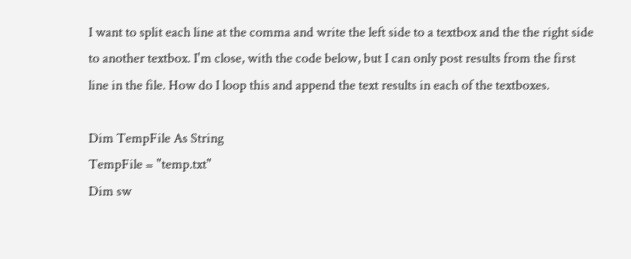I want to split each line at the comma and write the left side to a textbox and the the right side to another textbox. I'm close, with the code below, but I can only post results from the first line in the file. How do I loop this and append the text results in each of the textboxes.

Dim TempFile As String
TempFile = "temp.txt"
Dim sw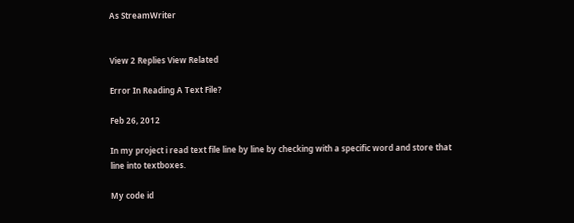As StreamWriter


View 2 Replies View Related

Error In Reading A Text File?

Feb 26, 2012

In my project i read text file line by line by checking with a specific word and store that line into textboxes.

My code id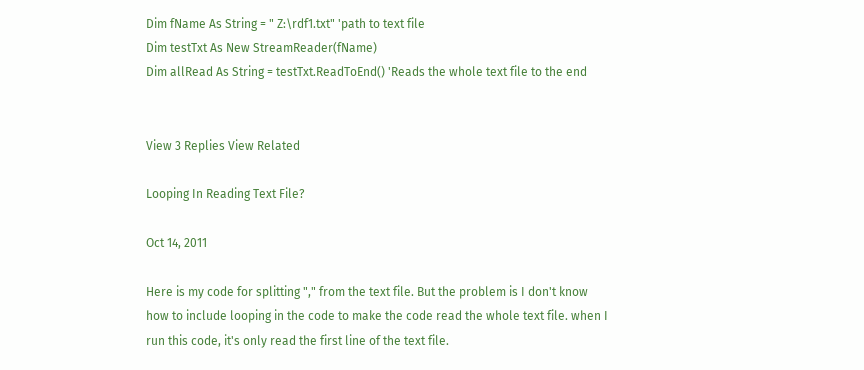Dim fName As String = " Z:\rdf1.txt" 'path to text file
Dim testTxt As New StreamReader(fName)
Dim allRead As String = testTxt.ReadToEnd() 'Reads the whole text file to the end


View 3 Replies View Related

Looping In Reading Text File?

Oct 14, 2011

Here is my code for splitting "," from the text file. But the problem is I don't know how to include looping in the code to make the code read the whole text file. when I run this code, it's only read the first line of the text file.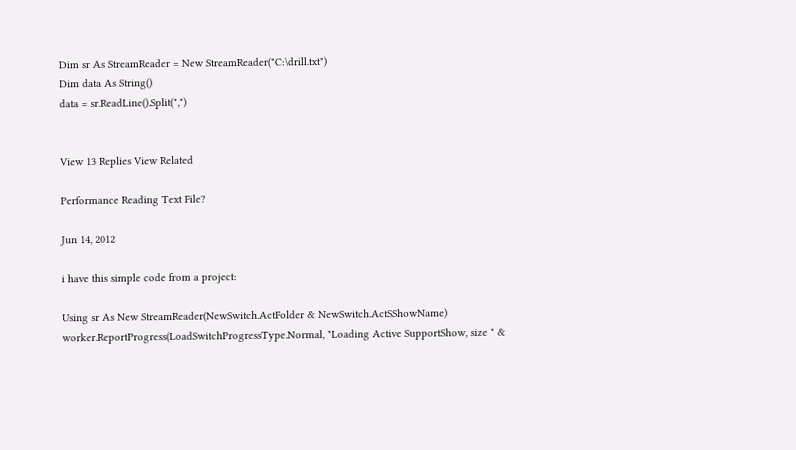Dim sr As StreamReader = New StreamReader("C:\drill.txt")
Dim data As String()
data = sr.ReadLine().Split(",")


View 13 Replies View Related

Performance Reading Text File?

Jun 14, 2012

i have this simple code from a project:

Using sr As New StreamReader(NewSwitch.ActFolder & NewSwitch.ActSShowName)
worker.ReportProgress(LoadSwitchProgressType.Normal, "Loading Active SupportShow, size " &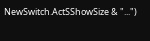NewSwitch.ActSShowSize & "...")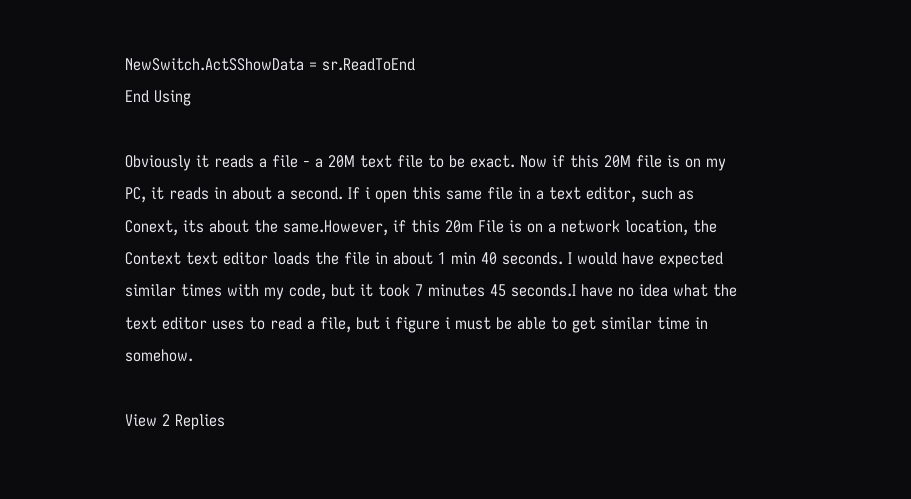NewSwitch.ActSShowData = sr.ReadToEnd
End Using

Obviously it reads a file - a 20M text file to be exact. Now if this 20M file is on my PC, it reads in about a second. If i open this same file in a text editor, such as Conext, its about the same.However, if this 20m File is on a network location, the Context text editor loads the file in about 1 min 40 seconds. I would have expected similar times with my code, but it took 7 minutes 45 seconds.I have no idea what the text editor uses to read a file, but i figure i must be able to get similar time in somehow.

View 2 Replies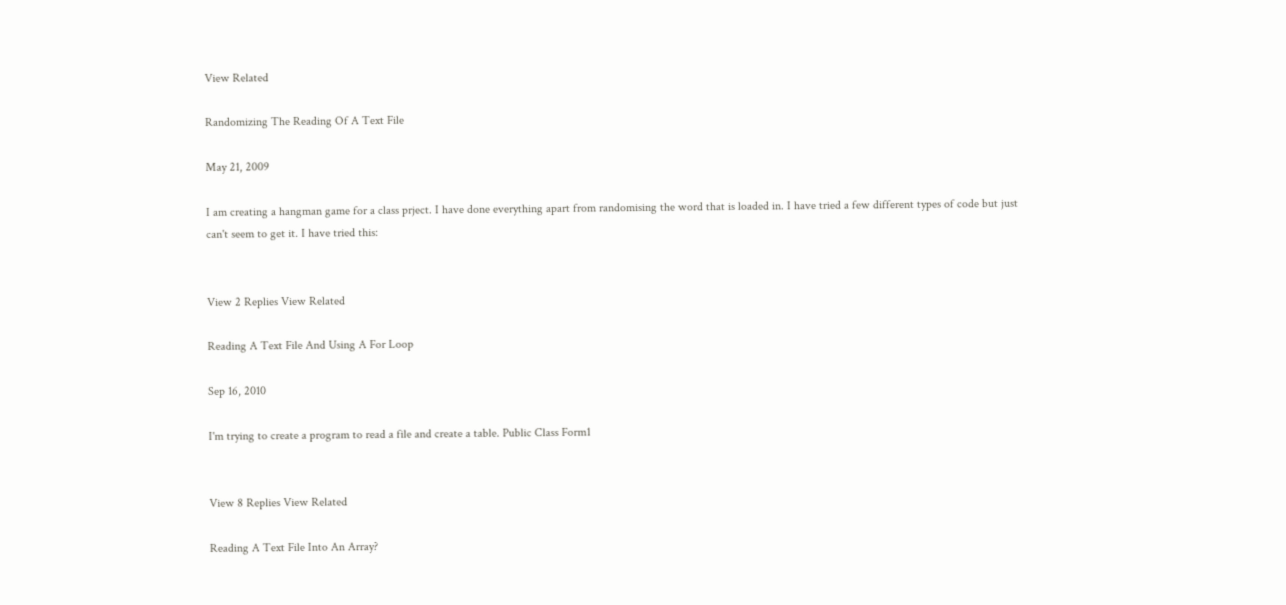View Related

Randomizing The Reading Of A Text File

May 21, 2009

I am creating a hangman game for a class prject. I have done everything apart from randomising the word that is loaded in. I have tried a few different types of code but just can't seem to get it. I have tried this:


View 2 Replies View Related

Reading A Text File And Using A For Loop

Sep 16, 2010

I'm trying to create a program to read a file and create a table. Public Class Form1


View 8 Replies View Related

Reading A Text File Into An Array?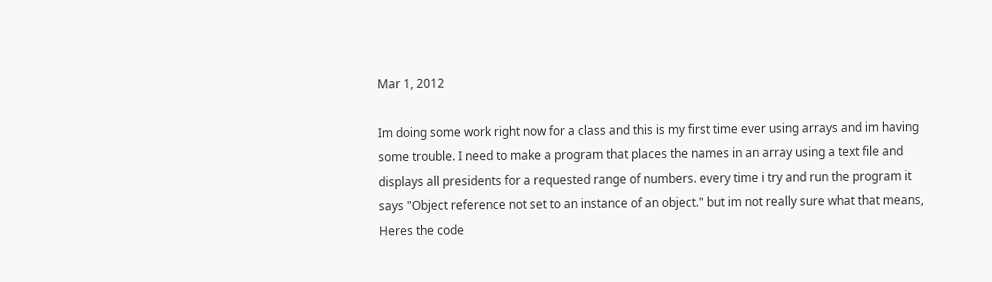Mar 1, 2012

Im doing some work right now for a class and this is my first time ever using arrays and im having some trouble. I need to make a program that places the names in an array using a text file and displays all presidents for a requested range of numbers. every time i try and run the program it says "Object reference not set to an instance of an object." but im not really sure what that means, Heres the code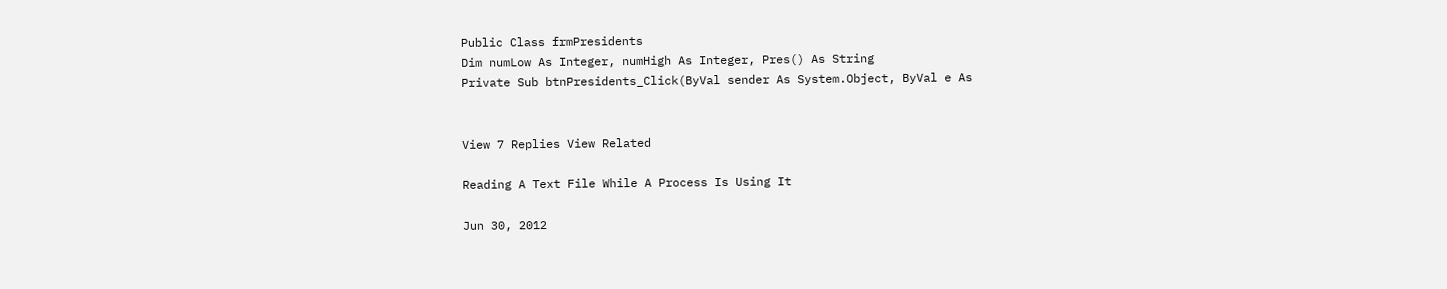Public Class frmPresidents
Dim numLow As Integer, numHigh As Integer, Pres() As String
Private Sub btnPresidents_Click(ByVal sender As System.Object, ByVal e As


View 7 Replies View Related

Reading A Text File While A Process Is Using It

Jun 30, 2012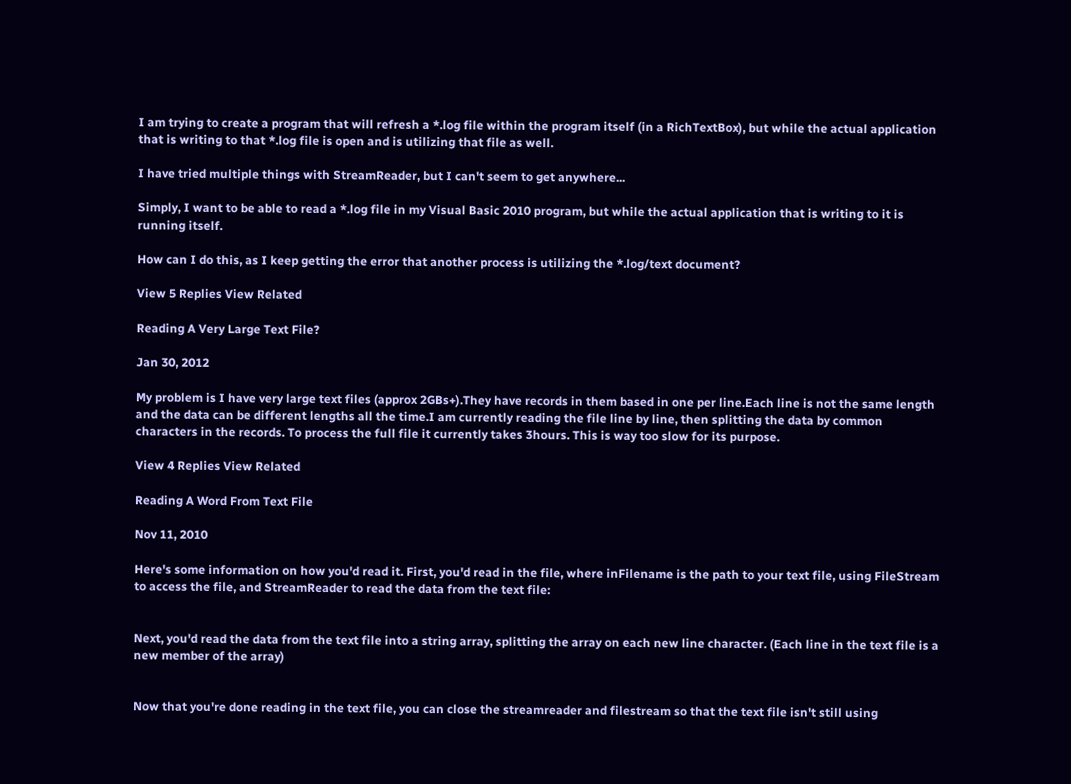I am trying to create a program that will refresh a *.log file within the program itself (in a RichTextBox), but while the actual application that is writing to that *.log file is open and is utilizing that file as well.

I have tried multiple things with StreamReader, but I can't seem to get anywhere...

Simply, I want to be able to read a *.log file in my Visual Basic 2010 program, but while the actual application that is writing to it is running itself.

How can I do this, as I keep getting the error that another process is utilizing the *.log/text document?

View 5 Replies View Related

Reading A Very Large Text File?

Jan 30, 2012

My problem is I have very large text files (approx 2GBs+).They have records in them based in one per line.Each line is not the same length and the data can be different lengths all the time.I am currently reading the file line by line, then splitting the data by common characters in the records. To process the full file it currently takes 3hours. This is way too slow for its purpose.

View 4 Replies View Related

Reading A Word From Text File

Nov 11, 2010

Here's some information on how you'd read it. First, you'd read in the file, where inFilename is the path to your text file, using FileStream to access the file, and StreamReader to read the data from the text file:


Next, you'd read the data from the text file into a string array, splitting the array on each new line character. (Each line in the text file is a new member of the array)


Now that you're done reading in the text file, you can close the streamreader and filestream so that the text file isn't still using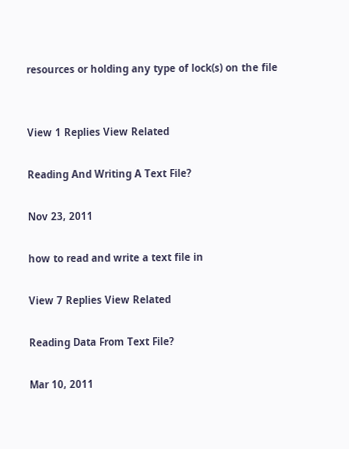resources or holding any type of lock(s) on the file


View 1 Replies View Related

Reading And Writing A Text File?

Nov 23, 2011

how to read and write a text file in

View 7 Replies View Related

Reading Data From Text File?

Mar 10, 2011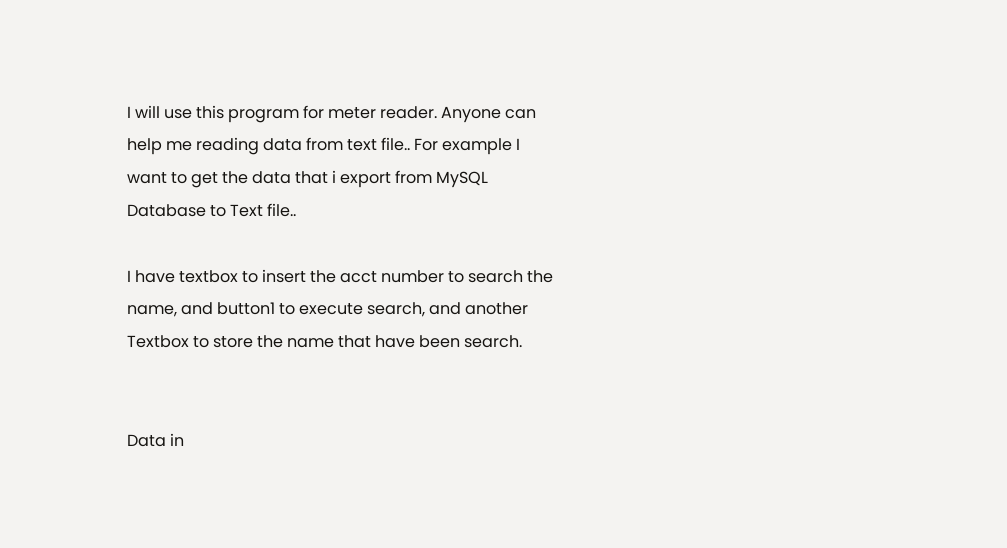I will use this program for meter reader. Anyone can help me reading data from text file.. For example I want to get the data that i export from MySQL Database to Text file..

I have textbox to insert the acct number to search the name, and button1 to execute search, and another Textbox to store the name that have been search.


Data in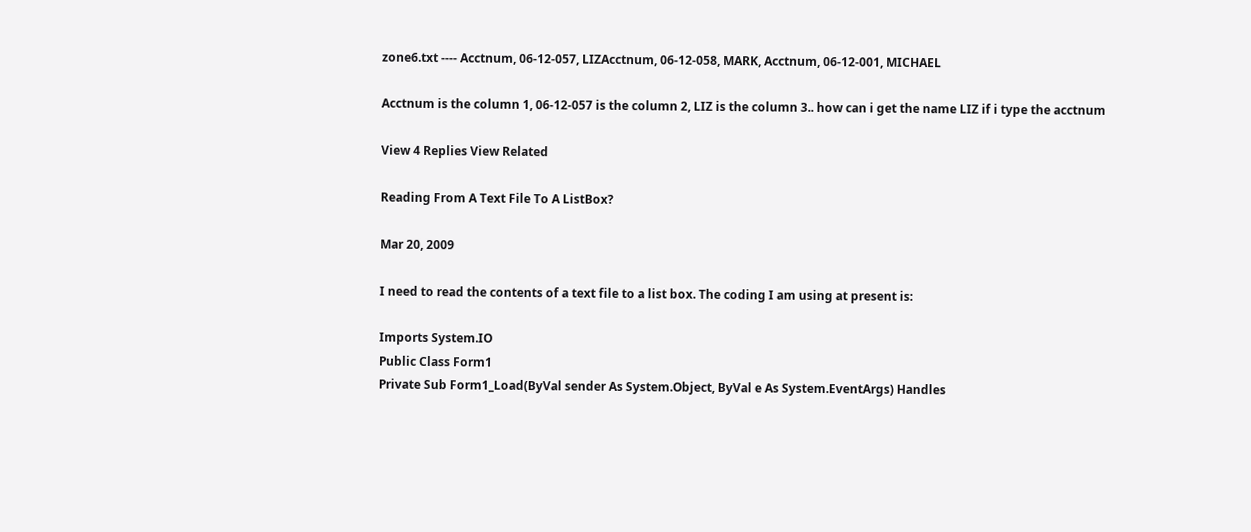zone6.txt ---- Acctnum, 06-12-057, LIZAcctnum, 06-12-058, MARK, Acctnum, 06-12-001, MICHAEL

Acctnum is the column 1, 06-12-057 is the column 2, LIZ is the column 3.. how can i get the name LIZ if i type the acctnum

View 4 Replies View Related

Reading From A Text File To A ListBox?

Mar 20, 2009

I need to read the contents of a text file to a list box. The coding I am using at present is:

Imports System.IO
Public Class Form1
Private Sub Form1_Load(ByVal sender As System.Object, ByVal e As System.EventArgs) Handles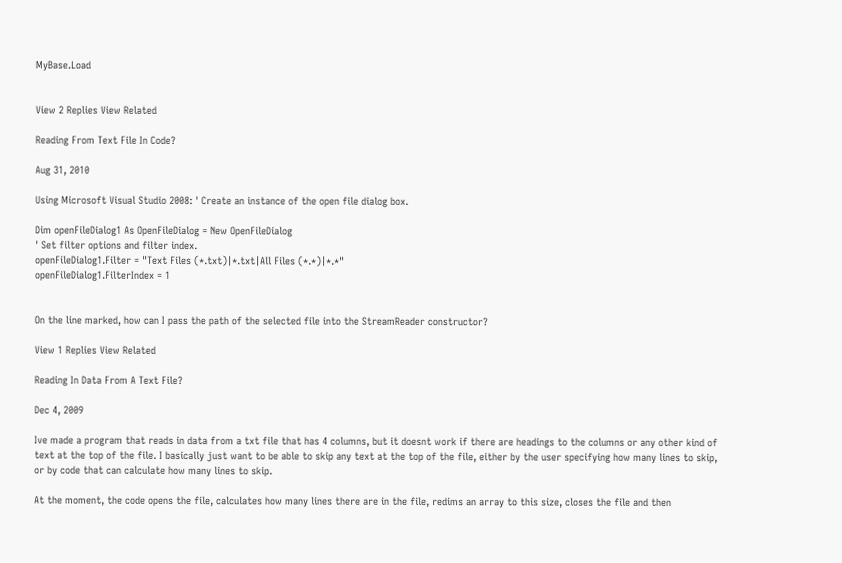MyBase.Load


View 2 Replies View Related

Reading From Text File In Code?

Aug 31, 2010

Using Microsoft Visual Studio 2008: ' Create an instance of the open file dialog box.

Dim openFileDialog1 As OpenFileDialog = New OpenFileDialog
' Set filter options and filter index.
openFileDialog1.Filter = "Text Files (*.txt)|*.txt|All Files (*.*)|*.*"
openFileDialog1.FilterIndex = 1


On the line marked, how can I pass the path of the selected file into the StreamReader constructor?

View 1 Replies View Related

Reading In Data From A Text File?

Dec 4, 2009

Ive made a program that reads in data from a txt file that has 4 columns, but it doesnt work if there are headings to the columns or any other kind of text at the top of the file. I basically just want to be able to skip any text at the top of the file, either by the user specifying how many lines to skip, or by code that can calculate how many lines to skip.

At the moment, the code opens the file, calculates how many lines there are in the file, redims an array to this size, closes the file and then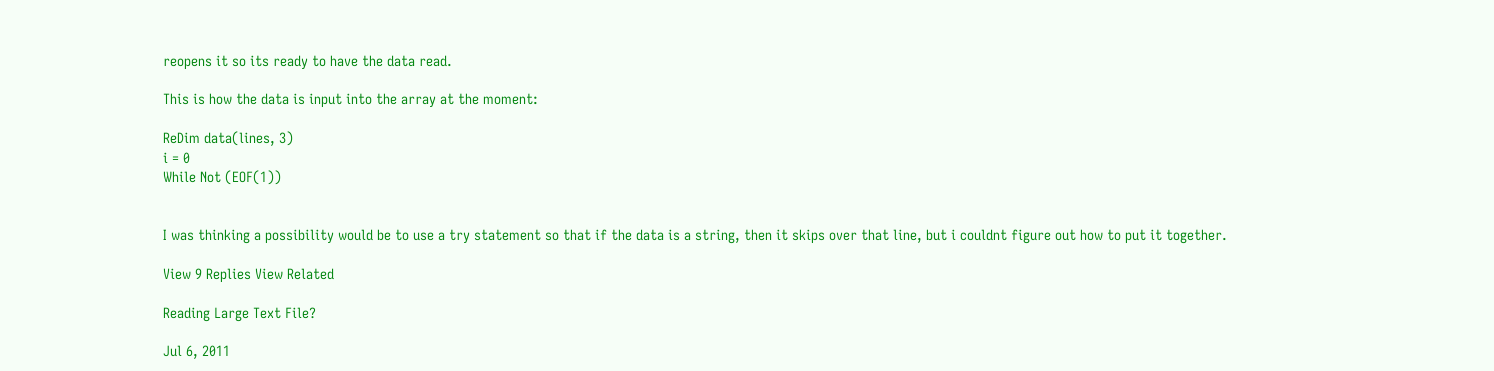reopens it so its ready to have the data read.

This is how the data is input into the array at the moment:

ReDim data(lines, 3)
i = 0
While Not (EOF(1))


I was thinking a possibility would be to use a try statement so that if the data is a string, then it skips over that line, but i couldnt figure out how to put it together.

View 9 Replies View Related

Reading Large Text File?

Jul 6, 2011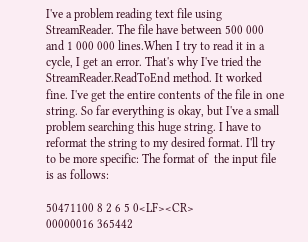I've a problem reading text file using StreamReader. The file have between 500 000 and 1 000 000 lines.When I try to read it in a cycle, I get an error. That's why I've tried the StreamReader.ReadToEnd method. It worked fine. I've get the entire contents of the file in one string. So far everything is okay, but I've a small problem searching this huge string. I have to reformat the string to my desired format. I'll try to be more specific: The format of  the input file is as follows:

50471100 8 2 6 5 0<LF><CR>
00000016 365442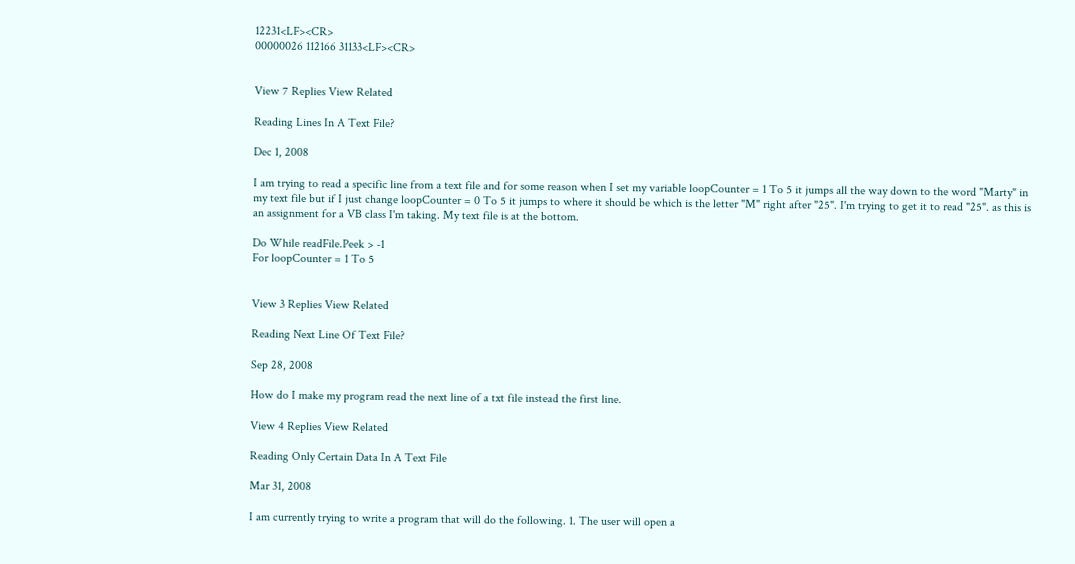12231<LF><CR>
00000026 112166 31133<LF><CR>


View 7 Replies View Related

Reading Lines In A Text File?

Dec 1, 2008

I am trying to read a specific line from a text file and for some reason when I set my variable loopCounter = 1 To 5 it jumps all the way down to the word "Marty" in my text file but if I just change loopCounter = 0 To 5 it jumps to where it should be which is the letter "M" right after "25". I'm trying to get it to read "25". as this is an assignment for a VB class I'm taking. My text file is at the bottom.

Do While readFile.Peek > -1
For loopCounter = 1 To 5


View 3 Replies View Related

Reading Next Line Of Text File?

Sep 28, 2008

How do I make my program read the next line of a txt file instead the first line.

View 4 Replies View Related

Reading Only Certain Data In A Text File

Mar 31, 2008

I am currently trying to write a program that will do the following. 1. The user will open a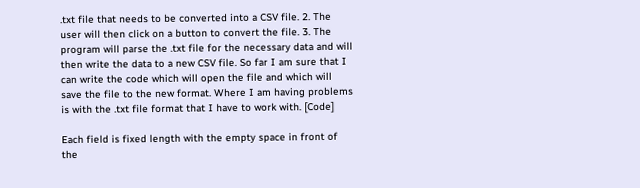.txt file that needs to be converted into a CSV file. 2. The user will then click on a button to convert the file. 3. The program will parse the .txt file for the necessary data and will then write the data to a new CSV file. So far I am sure that I can write the code which will open the file and which will save the file to the new format. Where I am having problems is with the .txt file format that I have to work with. [Code]

Each field is fixed length with the empty space in front of the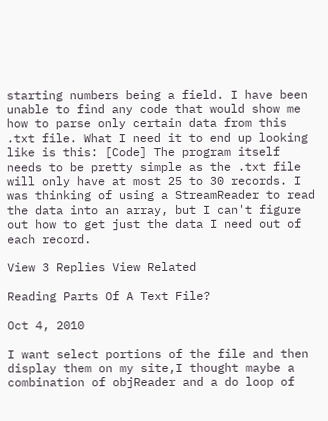starting numbers being a field. I have been unable to find any code that would show me how to parse only certain data from this .txt file. What I need it to end up looking like is this: [Code] The program itself needs to be pretty simple as the .txt file will only have at most 25 to 30 records. I was thinking of using a StreamReader to read the data into an array, but I can't figure out how to get just the data I need out of each record.

View 3 Replies View Related

Reading Parts Of A Text File?

Oct 4, 2010

I want select portions of the file and then display them on my site,I thought maybe a combination of objReader and a do loop of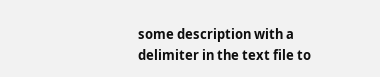some description with a delimiter in the text file to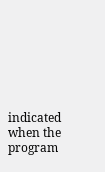indicated when the program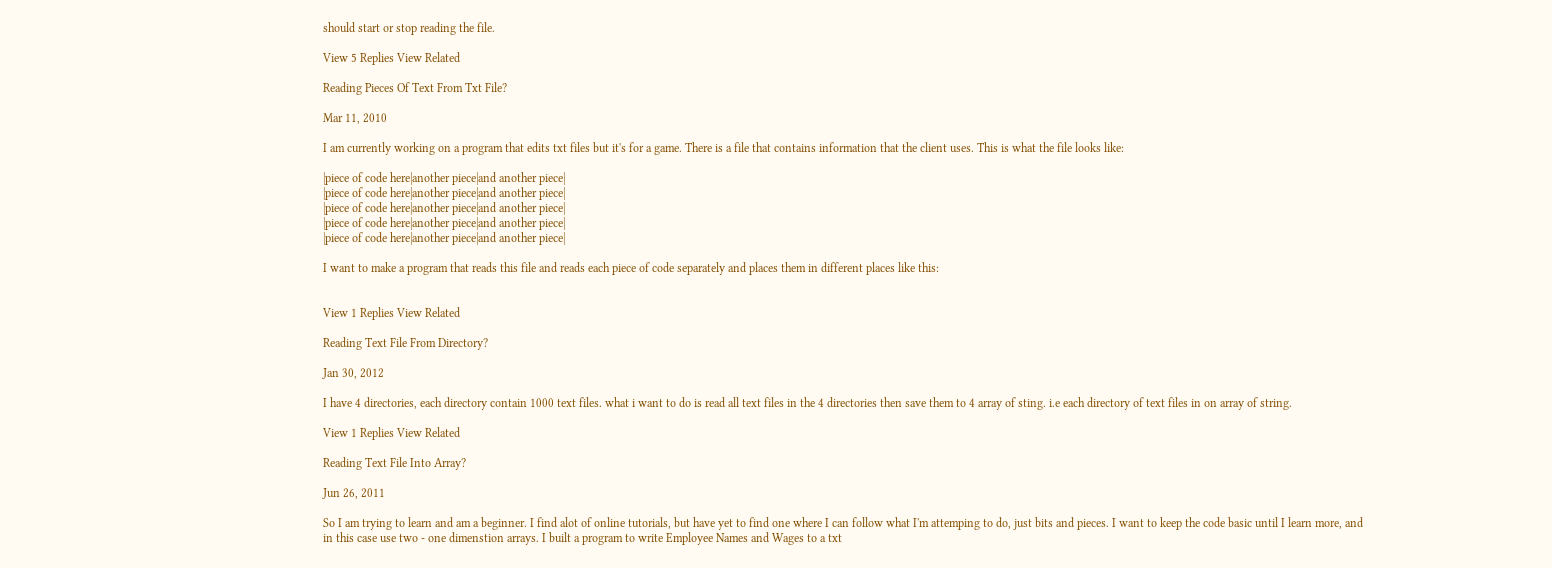should start or stop reading the file.

View 5 Replies View Related

Reading Pieces Of Text From Txt File?

Mar 11, 2010

I am currently working on a program that edits txt files but it's for a game. There is a file that contains information that the client uses. This is what the file looks like:

|piece of code here|another piece|and another piece|
|piece of code here|another piece|and another piece|
|piece of code here|another piece|and another piece|
|piece of code here|another piece|and another piece|
|piece of code here|another piece|and another piece|

I want to make a program that reads this file and reads each piece of code separately and places them in different places like this:


View 1 Replies View Related

Reading Text File From Directory?

Jan 30, 2012

I have 4 directories, each directory contain 1000 text files. what i want to do is read all text files in the 4 directories then save them to 4 array of sting. i.e each directory of text files in on array of string.

View 1 Replies View Related

Reading Text File Into Array?

Jun 26, 2011

So I am trying to learn and am a beginner. I find alot of online tutorials, but have yet to find one where I can follow what I'm attemping to do, just bits and pieces. I want to keep the code basic until I learn more, and in this case use two - one dimenstion arrays. I built a program to write Employee Names and Wages to a txt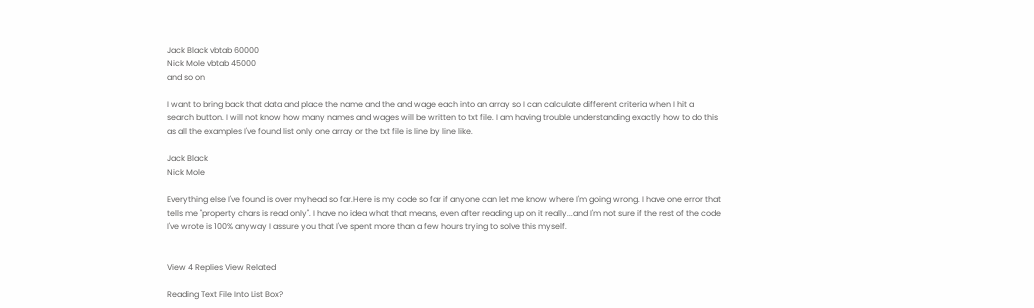Jack Black vbtab 60000
Nick Mole vbtab 45000
and so on

I want to bring back that data and place the name and the and wage each into an array so I can calculate different criteria when I hit a search button. I will not know how many names and wages will be written to txt file. I am having trouble understanding exactly how to do this as all the examples I've found list only one array or the txt file is line by line like.

Jack Black
Nick Mole

Everything else I've found is over myhead so far.Here is my code so far if anyone can let me know where I'm going wrong. I have one error that tells me "property chars is read only". I have no idea what that means, even after reading up on it really...and I'm not sure if the rest of the code I've wrote is 100% anyway I assure you that I've spent more than a few hours trying to solve this myself.


View 4 Replies View Related

Reading Text File Into List Box?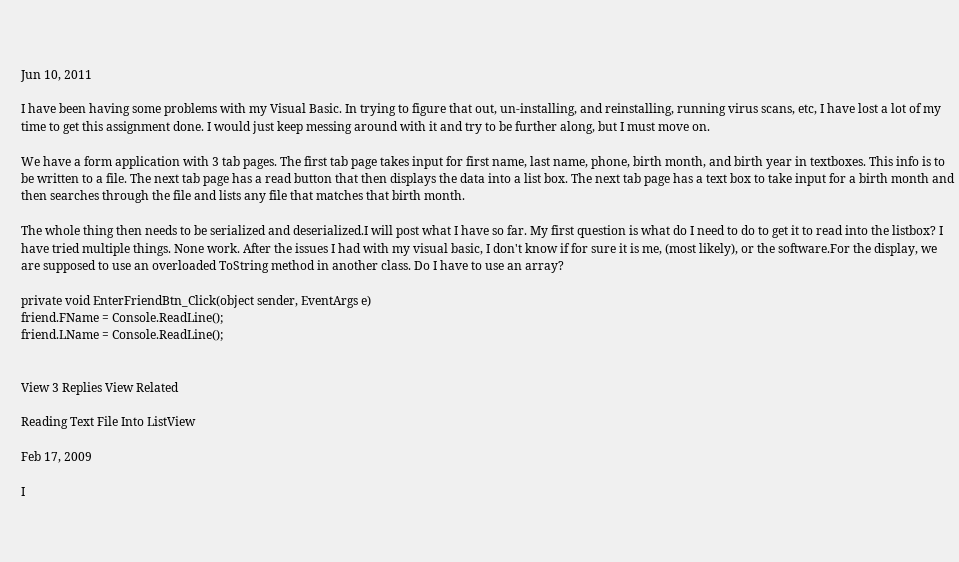Jun 10, 2011

I have been having some problems with my Visual Basic. In trying to figure that out, un-installing, and reinstalling, running virus scans, etc, I have lost a lot of my time to get this assignment done. I would just keep messing around with it and try to be further along, but I must move on.

We have a form application with 3 tab pages. The first tab page takes input for first name, last name, phone, birth month, and birth year in textboxes. This info is to be written to a file. The next tab page has a read button that then displays the data into a list box. The next tab page has a text box to take input for a birth month and then searches through the file and lists any file that matches that birth month.

The whole thing then needs to be serialized and deserialized.I will post what I have so far. My first question is what do I need to do to get it to read into the listbox? I have tried multiple things. None work. After the issues I had with my visual basic, I don't know if for sure it is me, (most likely), or the software.For the display, we are supposed to use an overloaded ToString method in another class. Do I have to use an array?

private void EnterFriendBtn_Click(object sender, EventArgs e)
friend.FName = Console.ReadLine();
friend.LName = Console.ReadLine();


View 3 Replies View Related

Reading Text File Into ListView

Feb 17, 2009

I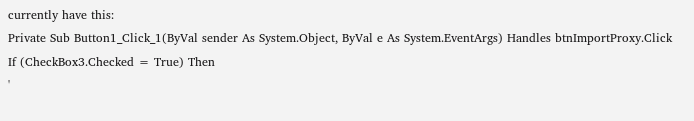currently have this:
Private Sub Button1_Click_1(ByVal sender As System.Object, ByVal e As System.EventArgs) Handles btnImportProxy.Click
If (CheckBox3.Checked = True) Then
'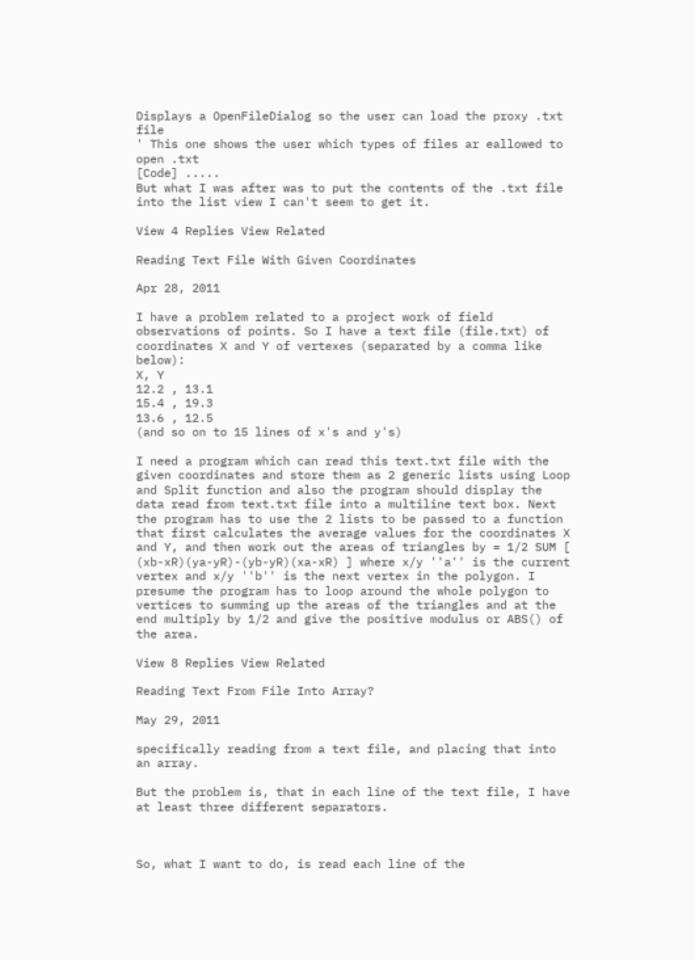Displays a OpenFileDialog so the user can load the proxy .txt file
' This one shows the user which types of files ar eallowed to open .txt
[Code] .....
But what I was after was to put the contents of the .txt file into the list view I can't seem to get it.

View 4 Replies View Related

Reading Text File With Given Coordinates

Apr 28, 2011

I have a problem related to a project work of field observations of points. So I have a text file (file.txt) of coordinates X and Y of vertexes (separated by a comma like below):
X, Y
12.2 , 13.1
15.4 , 19.3
13.6 , 12.5
(and so on to 15 lines of x's and y's)

I need a program which can read this text.txt file with the given coordinates and store them as 2 generic lists using Loop and Split function and also the program should display the data read from text.txt file into a multiline text box. Next the program has to use the 2 lists to be passed to a function that first calculates the average values for the coordinates X and Y, and then work out the areas of triangles by = 1/2 SUM [ (xb-xR)(ya-yR)-(yb-yR)(xa-xR) ] where x/y ''a'' is the current vertex and x/y ''b'' is the next vertex in the polygon. I presume the program has to loop around the whole polygon to vertices to summing up the areas of the triangles and at the end multiply by 1/2 and give the positive modulus or ABS() of the area.

View 8 Replies View Related

Reading Text From File Into Array?

May 29, 2011

specifically reading from a text file, and placing that into an array.

But the problem is, that in each line of the text file, I have at least three different separators.



So, what I want to do, is read each line of the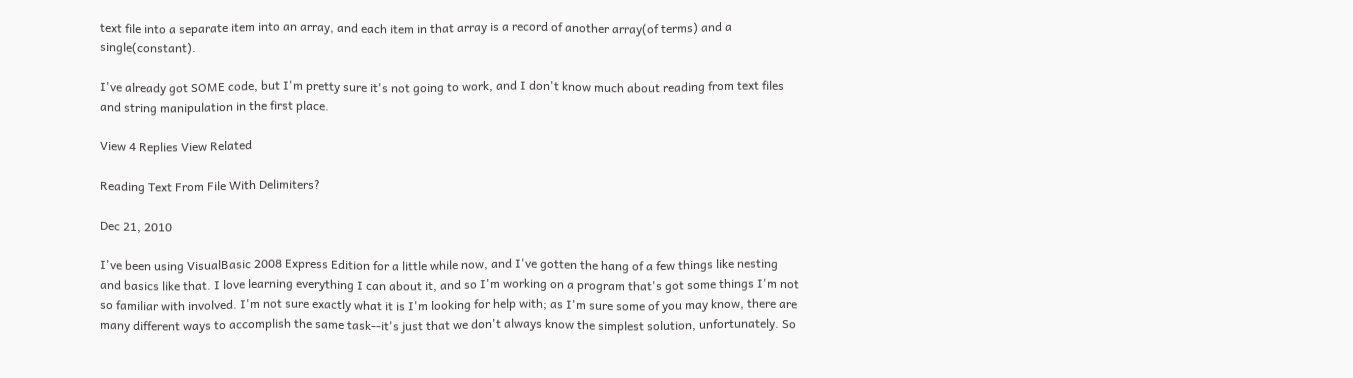text file into a separate item into an array, and each item in that array is a record of another array(of terms) and a single(constant).

I've already got SOME code, but I'm pretty sure it's not going to work, and I don't know much about reading from text files and string manipulation in the first place.

View 4 Replies View Related

Reading Text From File With Delimiters?

Dec 21, 2010

I've been using VisualBasic 2008 Express Edition for a little while now, and I've gotten the hang of a few things like nesting and basics like that. I love learning everything I can about it, and so I'm working on a program that's got some things I'm not so familiar with involved. I'm not sure exactly what it is I'm looking for help with; as I'm sure some of you may know, there are many different ways to accomplish the same task--it's just that we don't always know the simplest solution, unfortunately. So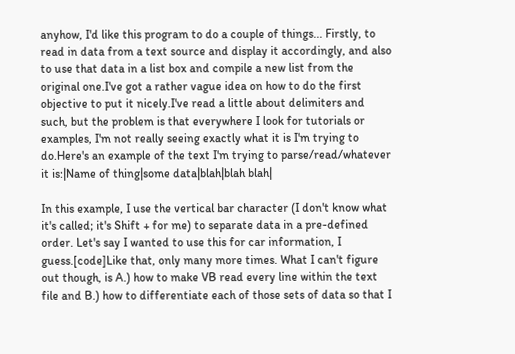anyhow, I'd like this program to do a couple of things... Firstly, to read in data from a text source and display it accordingly, and also to use that data in a list box and compile a new list from the original one.I've got a rather vague idea on how to do the first objective to put it nicely.I've read a little about delimiters and such, but the problem is that everywhere I look for tutorials or examples, I'm not really seeing exactly what it is I'm trying to do.Here's an example of the text I'm trying to parse/read/whatever it is:|Name of thing|some data|blah|blah blah|

In this example, I use the vertical bar character (I don't know what it's called; it's Shift + for me) to separate data in a pre-defined order. Let's say I wanted to use this for car information, I guess.[code]Like that, only many more times. What I can't figure out though, is A.) how to make VB read every line within the text file and B.) how to differentiate each of those sets of data so that I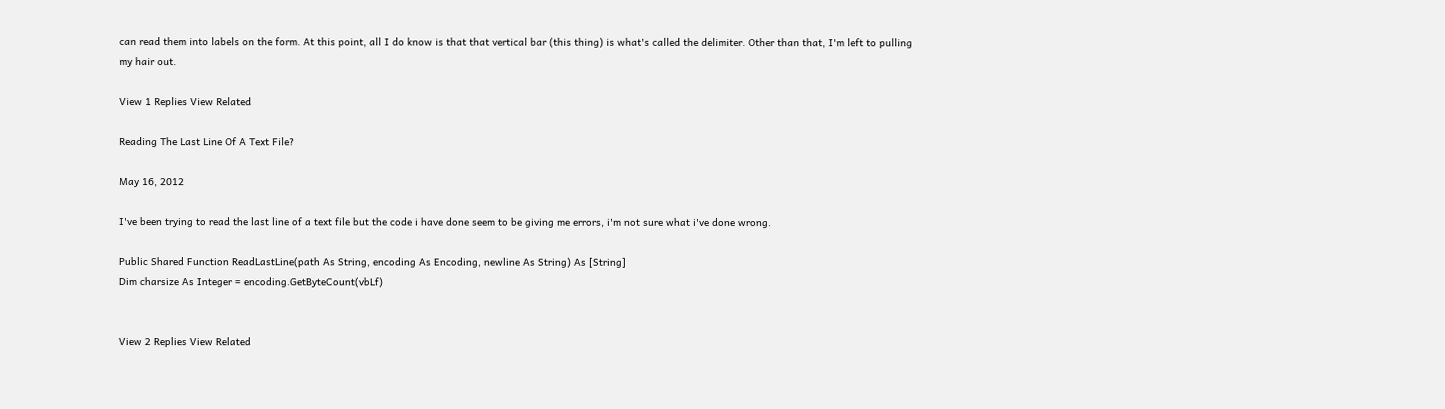can read them into labels on the form. At this point, all I do know is that that vertical bar (this thing) is what's called the delimiter. Other than that, I'm left to pulling my hair out.

View 1 Replies View Related

Reading The Last Line Of A Text File?

May 16, 2012

I've been trying to read the last line of a text file but the code i have done seem to be giving me errors, i'm not sure what i've done wrong.

Public Shared Function ReadLastLine(path As String, encoding As Encoding, newline As String) As [String]
Dim charsize As Integer = encoding.GetByteCount(vbLf)


View 2 Replies View Related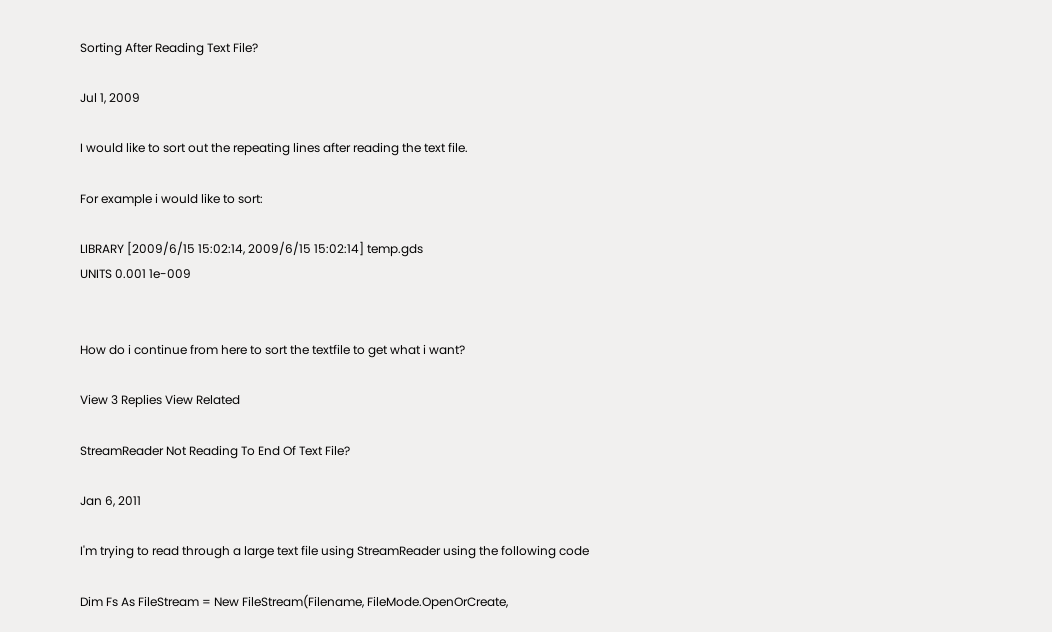Sorting After Reading Text File?

Jul 1, 2009

I would like to sort out the repeating lines after reading the text file.

For example i would like to sort:

LIBRARY [2009/6/15 15:02:14, 2009/6/15 15:02:14] temp.gds
UNITS 0.001 1e-009


How do i continue from here to sort the textfile to get what i want?

View 3 Replies View Related

StreamReader Not Reading To End Of Text File?

Jan 6, 2011

I'm trying to read through a large text file using StreamReader using the following code

Dim Fs As FileStream = New FileStream(Filename, FileMode.OpenOrCreate,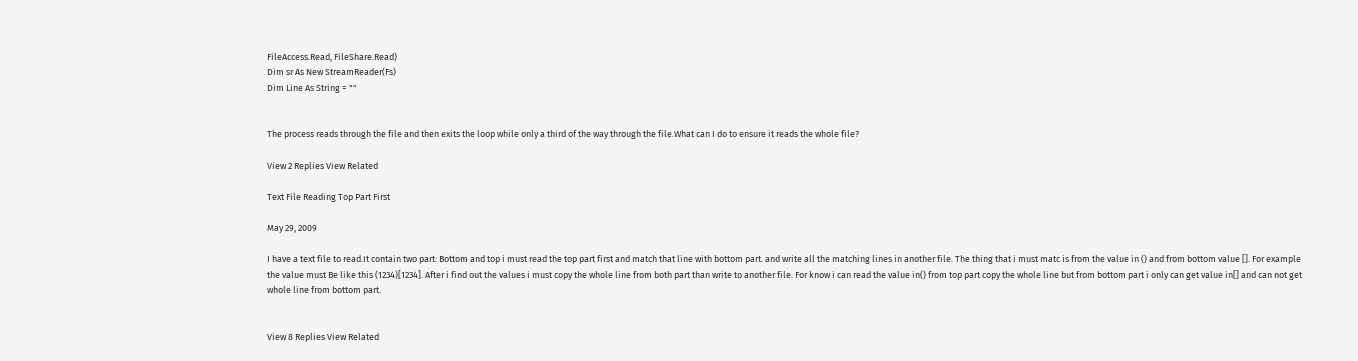FileAccess.Read, FileShare.Read)
Dim sr As New StreamReader(Fs)
Dim Line As String = ""


The process reads through the file and then exits the loop while only a third of the way through the file.What can I do to ensure it reads the whole file?

View 2 Replies View Related

Text File Reading Top Part First

May 29, 2009

I have a text file to read.It contain two part: Bottom and top i must read the top part first and match that line with bottom part. and write all the matching lines in another file. The thing that i must matc is from the value in () and from bottom value []. For example the value must Be like this (1234)[1234]. After i find out the values i must copy the whole line from both part than write to another file. For know i can read the value in() from top part copy the whole line but from bottom part i only can get value in[] and can not get whole line from bottom part.


View 8 Replies View Related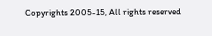Copyrights 2005-15, All rights reserved